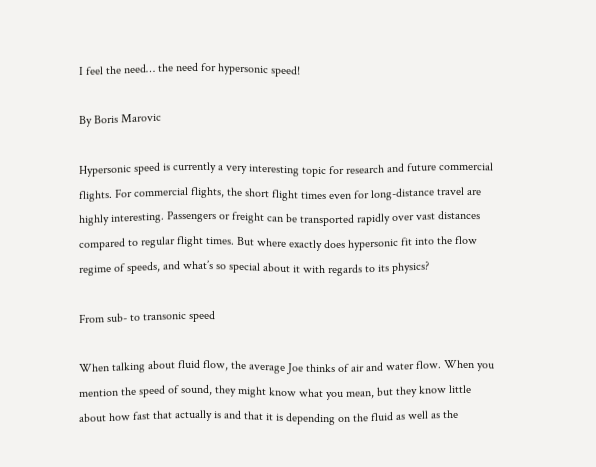I feel the need… the need for hypersonic speed!

By Boris Marovic

Hypersonic speed is currently a very interesting topic for research and future commercial flights. For commercial flights, the short flight times even for long-distance travel are highly interesting. Passengers or freight can be transported rapidly over vast distances compared to regular flight times. But where exactly does hypersonic fit into the flow regime of speeds, and what’s so special about it with regards to its physics?

From sub- to transonic speed

When talking about fluid flow, the average Joe thinks of air and water flow. When you mention the speed of sound, they might know what you mean, but they know little about how fast that actually is and that it is depending on the fluid as well as the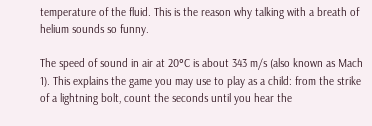temperature of the fluid. This is the reason why talking with a breath of helium sounds so funny.

The speed of sound in air at 20°C is about 343 m/s (also known as Mach 1). This explains the game you may use to play as a child: from the strike of a lightning bolt, count the seconds until you hear the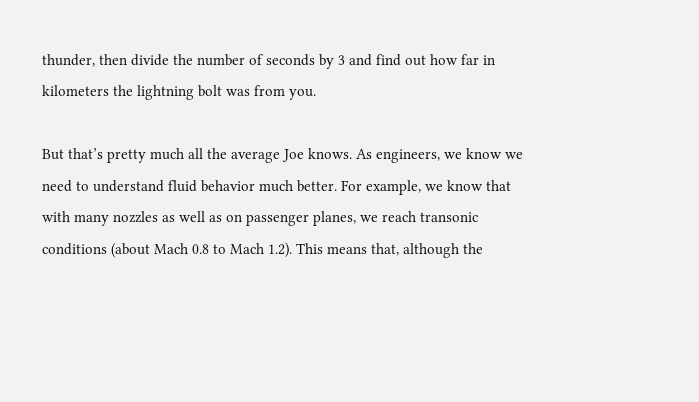thunder, then divide the number of seconds by 3 and find out how far in kilometers the lightning bolt was from you.

But that’s pretty much all the average Joe knows. As engineers, we know we need to understand fluid behavior much better. For example, we know that with many nozzles as well as on passenger planes, we reach transonic conditions (about Mach 0.8 to Mach 1.2). This means that, although the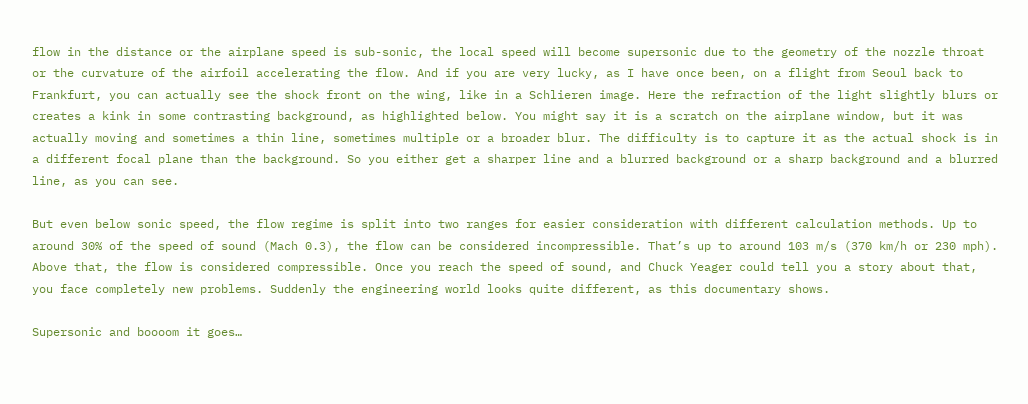flow in the distance or the airplane speed is sub-sonic, the local speed will become supersonic due to the geometry of the nozzle throat or the curvature of the airfoil accelerating the flow. And if you are very lucky, as I have once been, on a flight from Seoul back to Frankfurt, you can actually see the shock front on the wing, like in a Schlieren image. Here the refraction of the light slightly blurs or creates a kink in some contrasting background, as highlighted below. You might say it is a scratch on the airplane window, but it was actually moving and sometimes a thin line, sometimes multiple or a broader blur. The difficulty is to capture it as the actual shock is in a different focal plane than the background. So you either get a sharper line and a blurred background or a sharp background and a blurred line, as you can see.

But even below sonic speed, the flow regime is split into two ranges for easier consideration with different calculation methods. Up to around 30% of the speed of sound (Mach 0.3), the flow can be considered incompressible. That’s up to around 103 m/s (370 km/h or 230 mph). Above that, the flow is considered compressible. Once you reach the speed of sound, and Chuck Yeager could tell you a story about that, you face completely new problems. Suddenly the engineering world looks quite different, as this documentary shows.

Supersonic and boooom it goes…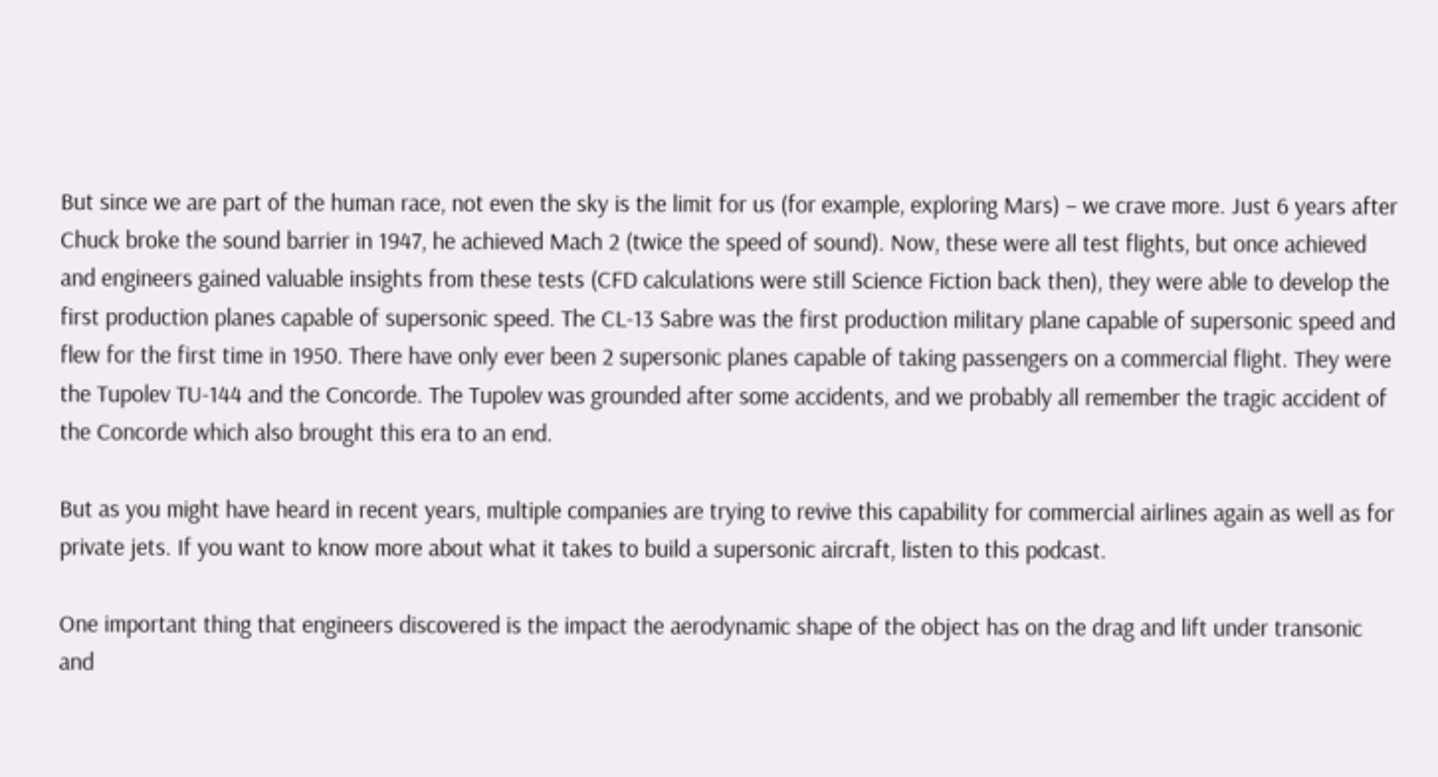But since we are part of the human race, not even the sky is the limit for us (for example, exploring Mars) – we crave more. Just 6 years after Chuck broke the sound barrier in 1947, he achieved Mach 2 (twice the speed of sound). Now, these were all test flights, but once achieved and engineers gained valuable insights from these tests (CFD calculations were still Science Fiction back then), they were able to develop the first production planes capable of supersonic speed. The CL-13 Sabre was the first production military plane capable of supersonic speed and flew for the first time in 1950. There have only ever been 2 supersonic planes capable of taking passengers on a commercial flight. They were the Tupolev TU-144 and the Concorde. The Tupolev was grounded after some accidents, and we probably all remember the tragic accident of the Concorde which also brought this era to an end.

But as you might have heard in recent years, multiple companies are trying to revive this capability for commercial airlines again as well as for private jets. If you want to know more about what it takes to build a supersonic aircraft, listen to this podcast.

One important thing that engineers discovered is the impact the aerodynamic shape of the object has on the drag and lift under transonic and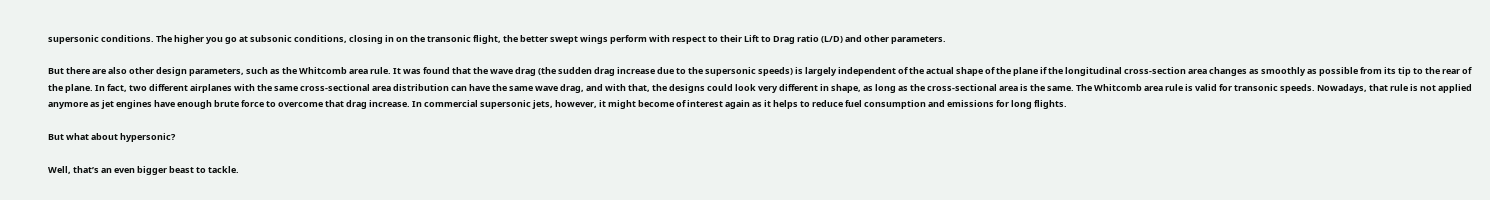supersonic conditions. The higher you go at subsonic conditions, closing in on the transonic flight, the better swept wings perform with respect to their Lift to Drag ratio (L/D) and other parameters.

But there are also other design parameters, such as the Whitcomb area rule. It was found that the wave drag (the sudden drag increase due to the supersonic speeds) is largely independent of the actual shape of the plane if the longitudinal cross-section area changes as smoothly as possible from its tip to the rear of the plane. In fact, two different airplanes with the same cross-sectional area distribution can have the same wave drag, and with that, the designs could look very different in shape, as long as the cross-sectional area is the same. The Whitcomb area rule is valid for transonic speeds. Nowadays, that rule is not applied anymore as jet engines have enough brute force to overcome that drag increase. In commercial supersonic jets, however, it might become of interest again as it helps to reduce fuel consumption and emissions for long flights.

But what about hypersonic?

Well, that’s an even bigger beast to tackle.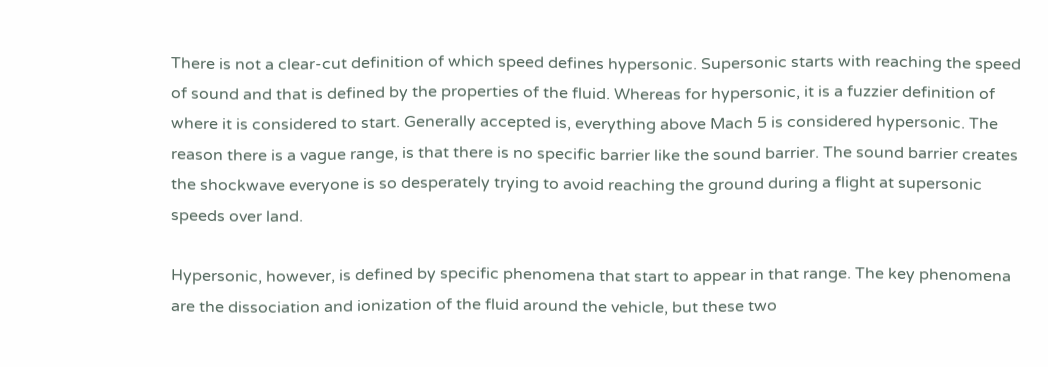There is not a clear-cut definition of which speed defines hypersonic. Supersonic starts with reaching the speed of sound and that is defined by the properties of the fluid. Whereas for hypersonic, it is a fuzzier definition of where it is considered to start. Generally accepted is, everything above Mach 5 is considered hypersonic. The reason there is a vague range, is that there is no specific barrier like the sound barrier. The sound barrier creates the shockwave everyone is so desperately trying to avoid reaching the ground during a flight at supersonic speeds over land.

Hypersonic, however, is defined by specific phenomena that start to appear in that range. The key phenomena are the dissociation and ionization of the fluid around the vehicle, but these two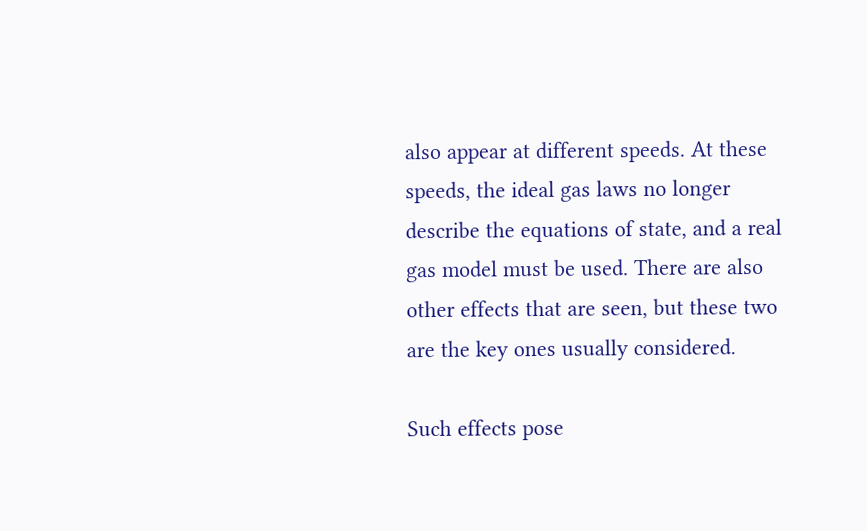also appear at different speeds. At these speeds, the ideal gas laws no longer describe the equations of state, and a real gas model must be used. There are also other effects that are seen, but these two are the key ones usually considered.

Such effects pose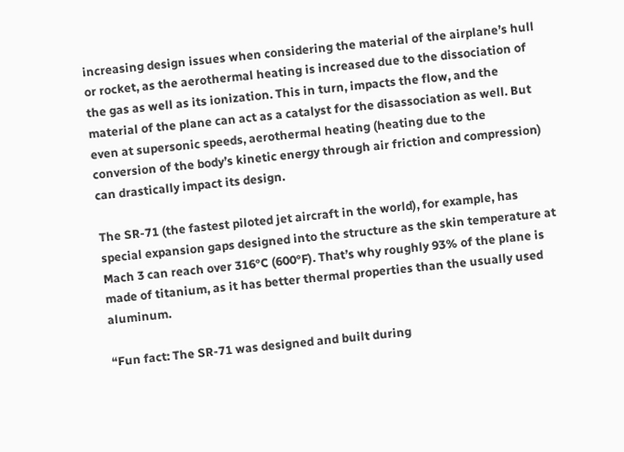increasing design issues when considering the material of the airplane’s hull or rocket, as the aerothermal heating is increased due to the dissociation of the gas as well as its ionization. This in turn, impacts the flow, and the material of the plane can act as a catalyst for the disassociation as well. But even at supersonic speeds, aerothermal heating (heating due to the conversion of the body’s kinetic energy through air friction and compression) can drastically impact its design.

The SR-71 (the fastest piloted jet aircraft in the world), for example, has special expansion gaps designed into the structure as the skin temperature at Mach 3 can reach over 316°C (600°F). That’s why roughly 93% of the plane is made of titanium, as it has better thermal properties than the usually used aluminum.

“Fun fact: The SR-71 was designed and built during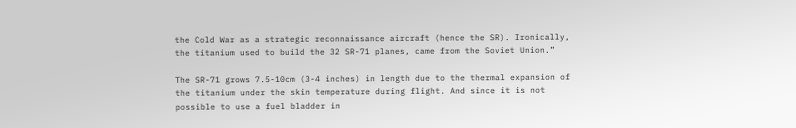the Cold War as a strategic reconnaissance aircraft (hence the SR). Ironically, the titanium used to build the 32 SR-71 planes, came from the Soviet Union.”

The SR-71 grows 7.5-10cm (3-4 inches) in length due to the thermal expansion of the titanium under the skin temperature during flight. And since it is not possible to use a fuel bladder in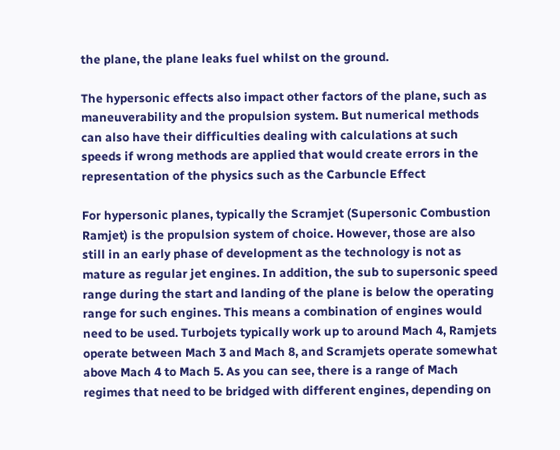the plane, the plane leaks fuel whilst on the ground.

The hypersonic effects also impact other factors of the plane, such as maneuverability and the propulsion system. But numerical methods can also have their difficulties dealing with calculations at such speeds if wrong methods are applied that would create errors in the representation of the physics such as the Carbuncle Effect

For hypersonic planes, typically the Scramjet (Supersonic Combustion Ramjet) is the propulsion system of choice. However, those are also still in an early phase of development as the technology is not as mature as regular jet engines. In addition, the sub to supersonic speed range during the start and landing of the plane is below the operating range for such engines. This means a combination of engines would need to be used. Turbojets typically work up to around Mach 4, Ramjets operate between Mach 3 and Mach 8, and Scramjets operate somewhat above Mach 4 to Mach 5. As you can see, there is a range of Mach regimes that need to be bridged with different engines, depending on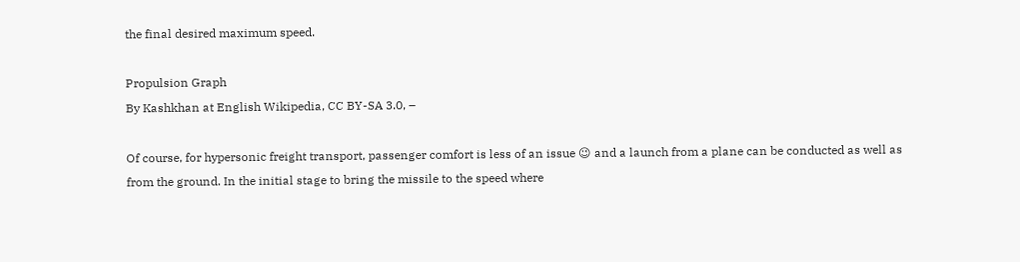the final desired maximum speed.

Propulsion Graph
By Kashkhan at English Wikipedia, CC BY-SA 3.0, –

Of course, for hypersonic freight transport, passenger comfort is less of an issue 😉 and a launch from a plane can be conducted as well as from the ground. In the initial stage to bring the missile to the speed where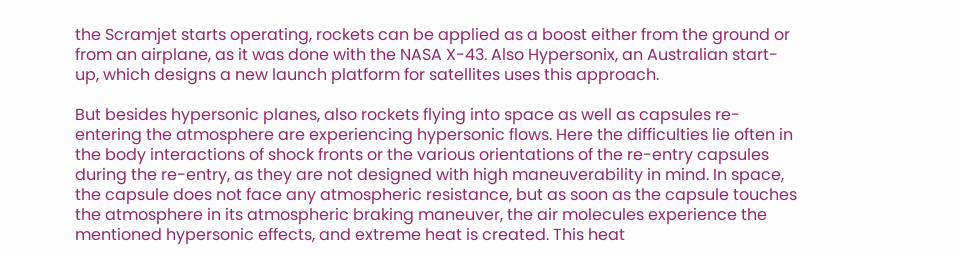the Scramjet starts operating, rockets can be applied as a boost either from the ground or from an airplane, as it was done with the NASA X-43. Also Hypersonix, an Australian start-up, which designs a new launch platform for satellites uses this approach.

But besides hypersonic planes, also rockets flying into space as well as capsules re-entering the atmosphere are experiencing hypersonic flows. Here the difficulties lie often in the body interactions of shock fronts or the various orientations of the re-entry capsules during the re-entry, as they are not designed with high maneuverability in mind. In space, the capsule does not face any atmospheric resistance, but as soon as the capsule touches the atmosphere in its atmospheric braking maneuver, the air molecules experience the mentioned hypersonic effects, and extreme heat is created. This heat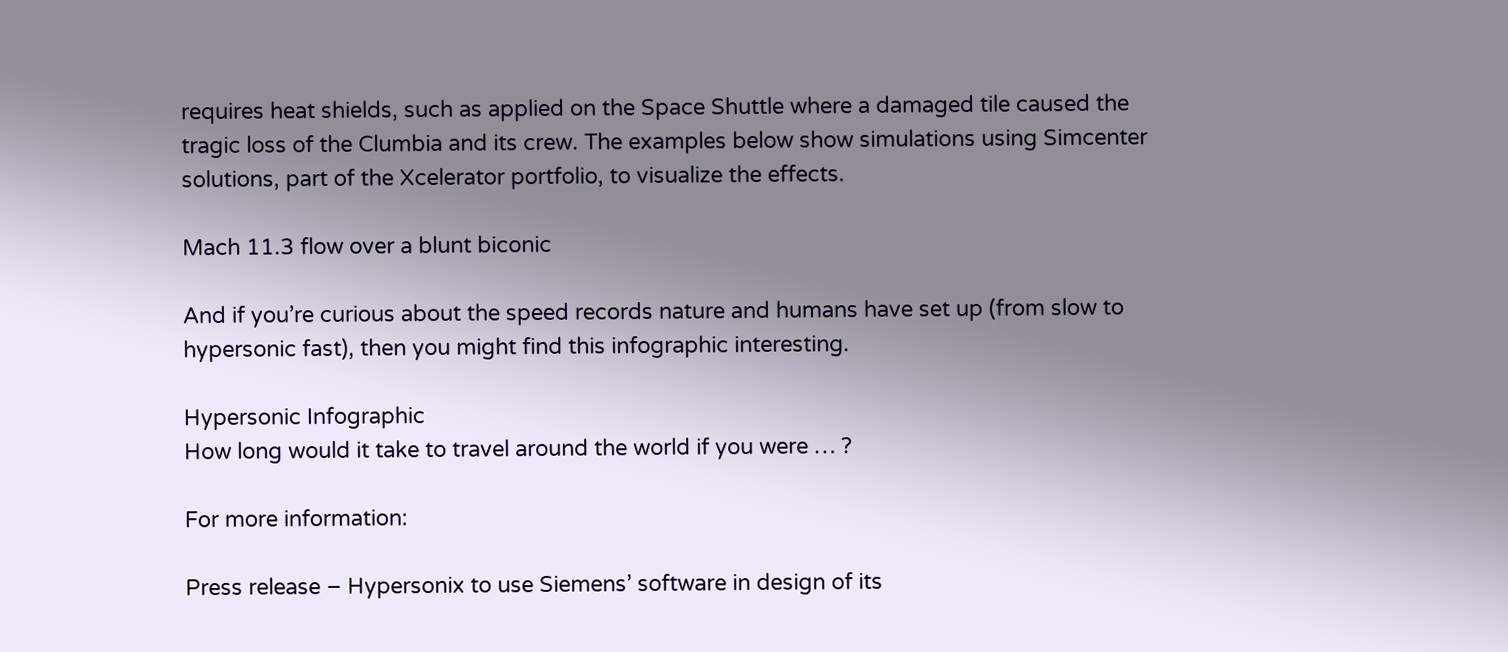requires heat shields, such as applied on the Space Shuttle where a damaged tile caused the tragic loss of the Clumbia and its crew. The examples below show simulations using Simcenter solutions, part of the Xcelerator portfolio, to visualize the effects.

Mach 11.3 flow over a blunt biconic

And if you’re curious about the speed records nature and humans have set up (from slow to hypersonic fast), then you might find this infographic interesting.

Hypersonic Infographic
How long would it take to travel around the world if you were … ?

For more information:

Press release – Hypersonix to use Siemens’ software in design of its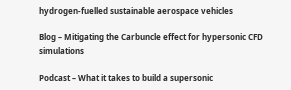hydrogen-fuelled sustainable aerospace vehicles

Blog – Mitigating the Carbuncle effect for hypersonic CFD simulations

Podcast – What it takes to build a supersonic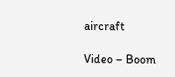aircraft

Video – Boom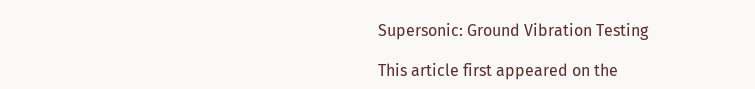Supersonic: Ground Vibration Testing

This article first appeared on the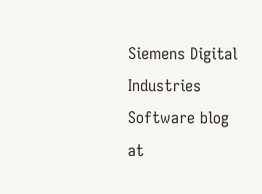Siemens Digital Industries Software blog at